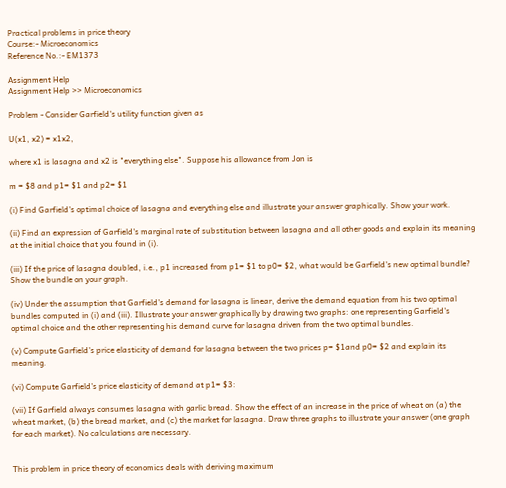Practical problems in price theory
Course:- Microeconomics
Reference No.:- EM1373

Assignment Help
Assignment Help >> Microeconomics

Problem - Consider Garfield's utility function given as

U(x1, x2) = x1x2,

where x1 is lasagna and x2 is "everything else". Suppose his allowance from Jon is

m = $8 and p1= $1 and p2= $1

(i) Find Garfield's optimal choice of lasagna and everything else and illustrate your answer graphically. Show your work.

(ii) Find an expression of Garfield's marginal rate of substitution between lasagna and all other goods and explain its meaning at the initial choice that you found in (i).

(iii) If the price of lasagna doubled, i.e., p1 increased from p1= $1 to p0= $2, what would be Garfield's new optimal bundle? Show the bundle on your graph.

(iv) Under the assumption that Garfield's demand for lasagna is linear, derive the demand equation from his two optimal bundles computed in (i) and (iii). Illustrate your answer graphically by drawing two graphs: one representing Garfield's optimal choice and the other representing his demand curve for lasagna driven from the two optimal bundles.

(v) Compute Garfield's price elasticity of demand for lasagna between the two prices p= $1and p0= $2 and explain its meaning.

(vi) Compute Garfield's price elasticity of demand at p1= $3:

(vii) If Garfield always consumes lasagna with garlic bread. Show the effect of an increase in the price of wheat on (a) the wheat market, (b) the bread market, and (c) the market for lasagna. Draw three graphs to illustrate your answer (one graph for each market). No calculations are necessary.


This problem in price theory of economics deals with deriving maximum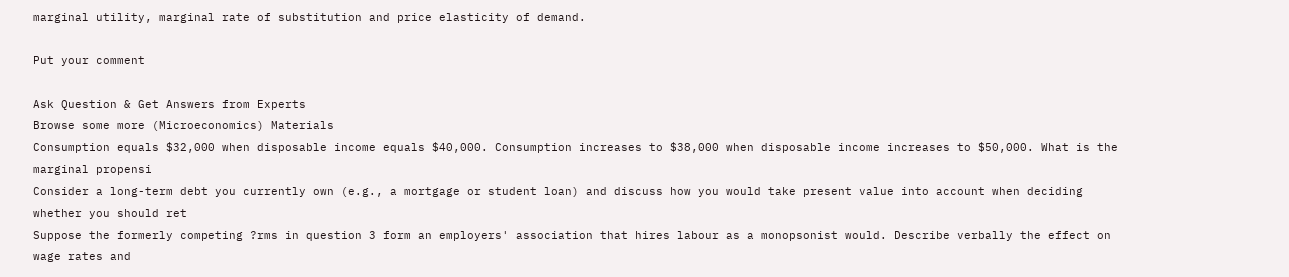marginal utility, marginal rate of substitution and price elasticity of demand.

Put your comment

Ask Question & Get Answers from Experts
Browse some more (Microeconomics) Materials
Consumption equals $32,000 when disposable income equals $40,000. Consumption increases to $38,000 when disposable income increases to $50,000. What is the marginal propensi
Consider a long-term debt you currently own (e.g., a mortgage or student loan) and discuss how you would take present value into account when deciding whether you should ret
Suppose the formerly competing ?rms in question 3 form an employers' association that hires labour as a monopsonist would. Describe verbally the effect on wage rates and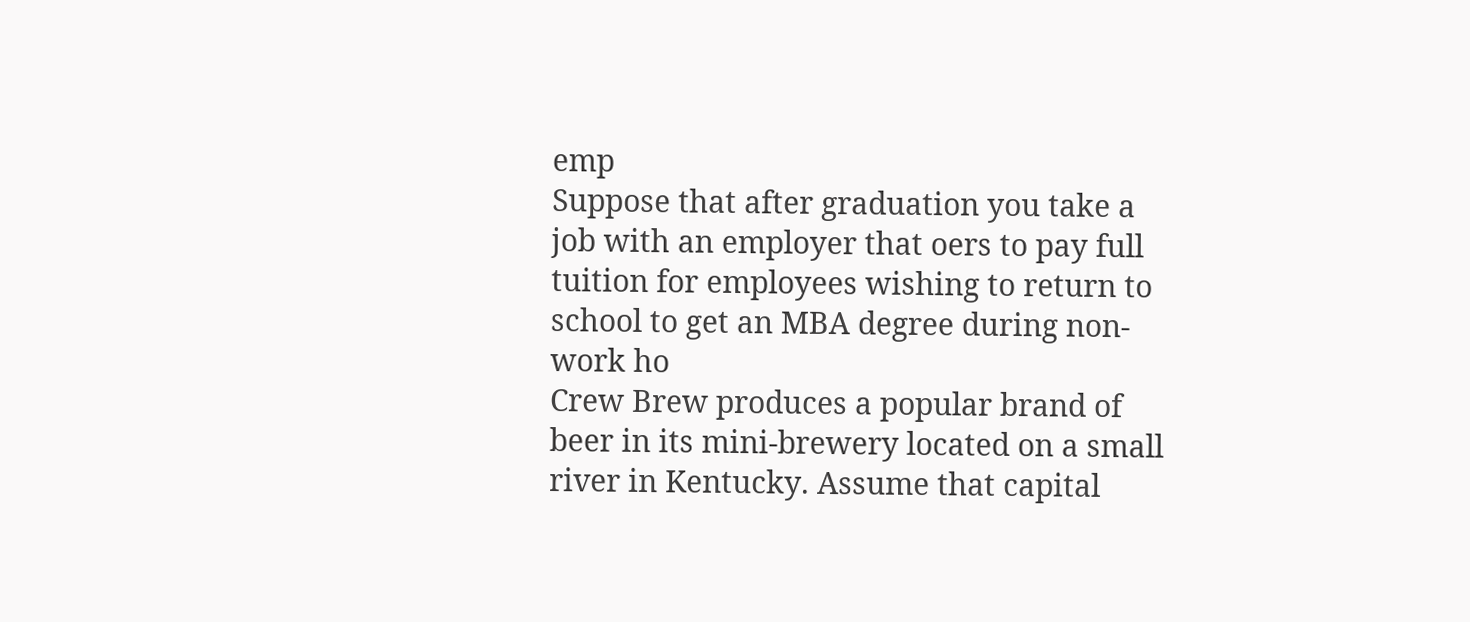emp
Suppose that after graduation you take a job with an employer that oers to pay full tuition for employees wishing to return to school to get an MBA degree during non-work ho
Crew Brew produces a popular brand of beer in its mini-brewery located on a small river in Kentucky. Assume that capital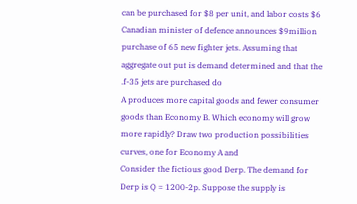can be purchased for $8 per unit, and labor costs $6
Canadian minister of defence announces $9million purchase of 65 new fighter jets. Assuming that aggregate out put is demand determined and that the .f-35 jets are purchased do
A produces more capital goods and fewer consumer goods than Economy B. Which economy will grow more rapidly? Draw two production possibilities curves, one for Economy A and
Consider the fictious good Derp. The demand for Derp is Q = 1200-2p. Suppose the supply is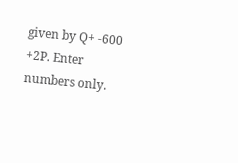given by Q+ -600 +2P. Enter numbers only.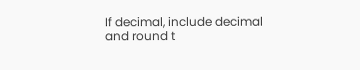If decimal, include decimal and round t